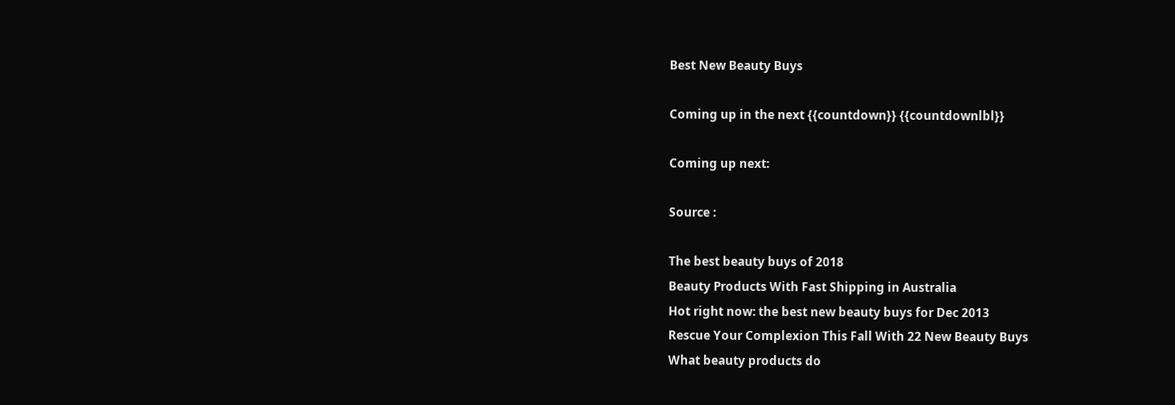Best New Beauty Buys

Coming up in the next {{countdown}} {{countdownlbl}}

Coming up next:

Source :

The best beauty buys of 2018
Beauty Products With Fast Shipping in Australia
Hot right now: the best new beauty buys for Dec 2013
Rescue Your Complexion This Fall With 22 New Beauty Buys
What beauty products do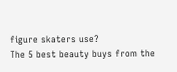figure skaters use?
The 5 best beauty buys from the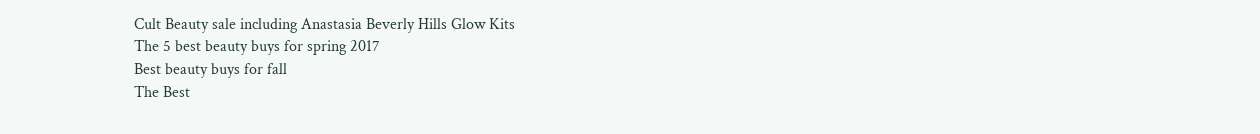Cult Beauty sale including Anastasia Beverly Hills Glow Kits
The 5 best beauty buys for spring 2017
Best beauty buys for fall
The Best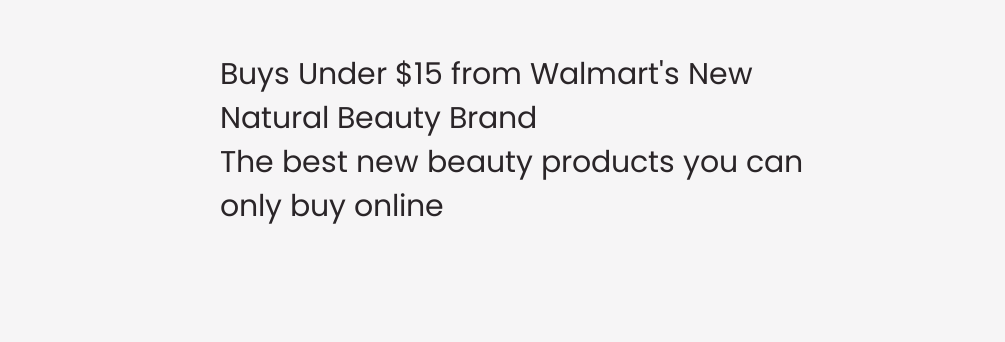Buys Under $15 from Walmart's New Natural Beauty Brand
The best new beauty products you can only buy online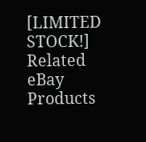[LIMITED STOCK!] Related eBay Products